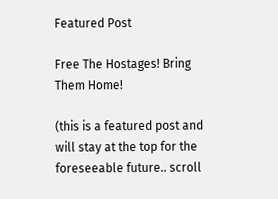Featured Post

Free The Hostages! Bring Them Home!

(this is a featured post and will stay at the top for the foreseeable future.. scroll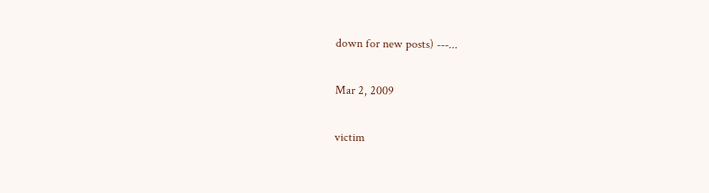down for new posts) ---...

Mar 2, 2009

victim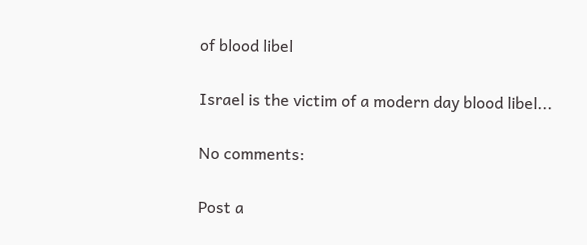of blood libel

Israel is the victim of a modern day blood libel...

No comments:

Post a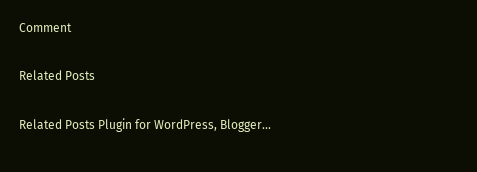Comment

Related Posts

Related Posts Plugin for WordPress, Blogger...